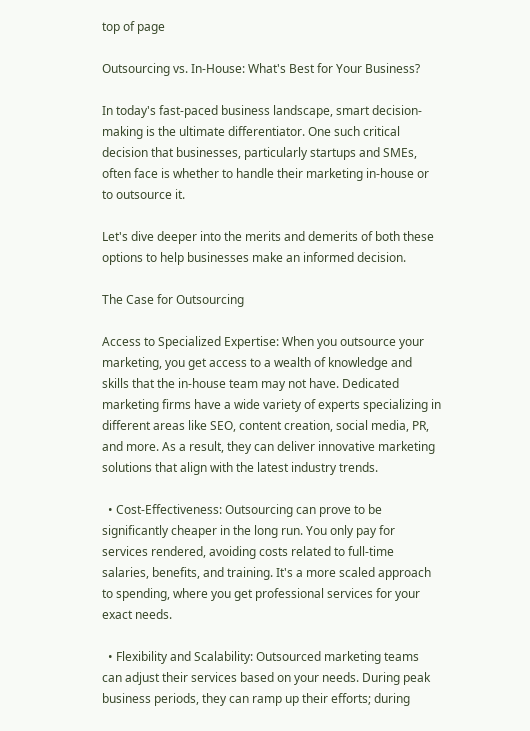top of page

Outsourcing vs. In-House: What's Best for Your Business?

In today's fast-paced business landscape, smart decision-making is the ultimate differentiator. One such critical decision that businesses, particularly startups and SMEs, often face is whether to handle their marketing in-house or to outsource it.

Let's dive deeper into the merits and demerits of both these options to help businesses make an informed decision.

The Case for Outsourcing

Access to Specialized Expertise: When you outsource your marketing, you get access to a wealth of knowledge and skills that the in-house team may not have. Dedicated marketing firms have a wide variety of experts specializing in different areas like SEO, content creation, social media, PR, and more. As a result, they can deliver innovative marketing solutions that align with the latest industry trends.

  • Cost-Effectiveness: Outsourcing can prove to be significantly cheaper in the long run. You only pay for services rendered, avoiding costs related to full-time salaries, benefits, and training. It's a more scaled approach to spending, where you get professional services for your exact needs.

  • Flexibility and Scalability: Outsourced marketing teams can adjust their services based on your needs. During peak business periods, they can ramp up their efforts; during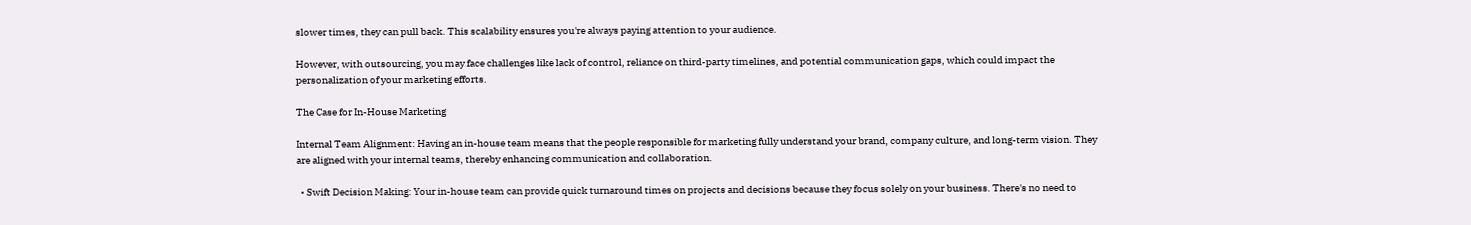slower times, they can pull back. This scalability ensures you're always paying attention to your audience.

However, with outsourcing, you may face challenges like lack of control, reliance on third-party timelines, and potential communication gaps, which could impact the personalization of your marketing efforts.

The Case for In-House Marketing

Internal Team Alignment: Having an in-house team means that the people responsible for marketing fully understand your brand, company culture, and long-term vision. They are aligned with your internal teams, thereby enhancing communication and collaboration.

  • Swift Decision Making: Your in-house team can provide quick turnaround times on projects and decisions because they focus solely on your business. There's no need to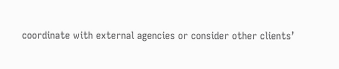coordinate with external agencies or consider other clients’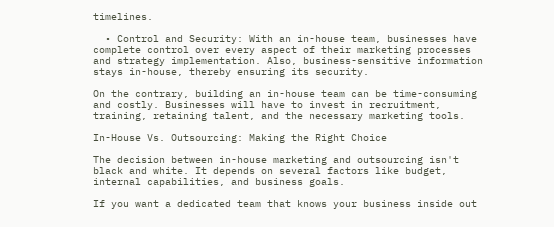timelines.

  • Control and Security: With an in-house team, businesses have complete control over every aspect of their marketing processes and strategy implementation. Also, business-sensitive information stays in-house, thereby ensuring its security.

On the contrary, building an in-house team can be time-consuming and costly. Businesses will have to invest in recruitment, training, retaining talent, and the necessary marketing tools.

In-House Vs. Outsourcing: Making the Right Choice

The decision between in-house marketing and outsourcing isn't black and white. It depends on several factors like budget, internal capabilities, and business goals.

If you want a dedicated team that knows your business inside out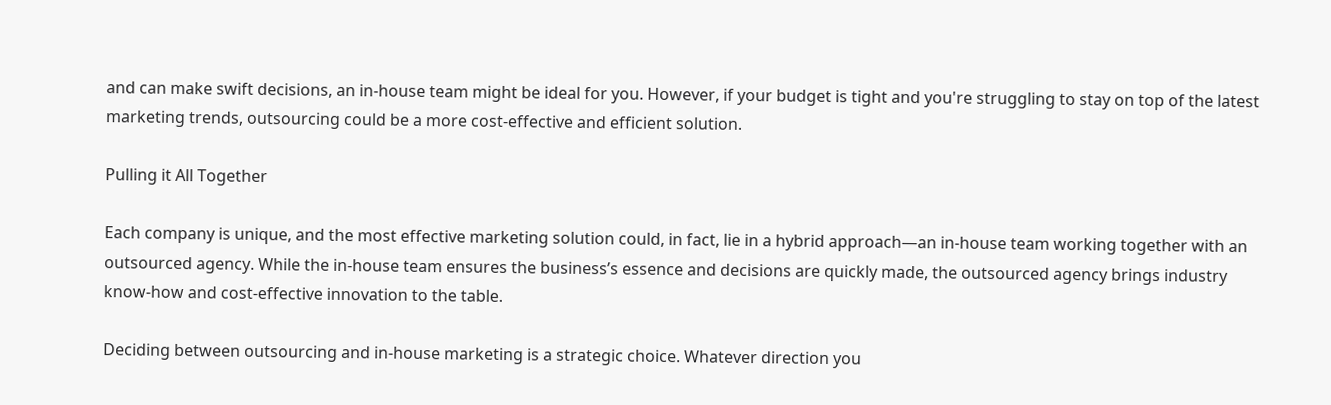and can make swift decisions, an in-house team might be ideal for you. However, if your budget is tight and you're struggling to stay on top of the latest marketing trends, outsourcing could be a more cost-effective and efficient solution.

Pulling it All Together

Each company is unique, and the most effective marketing solution could, in fact, lie in a hybrid approach—an in-house team working together with an outsourced agency. While the in-house team ensures the business’s essence and decisions are quickly made, the outsourced agency brings industry know-how and cost-effective innovation to the table.

Deciding between outsourcing and in-house marketing is a strategic choice. Whatever direction you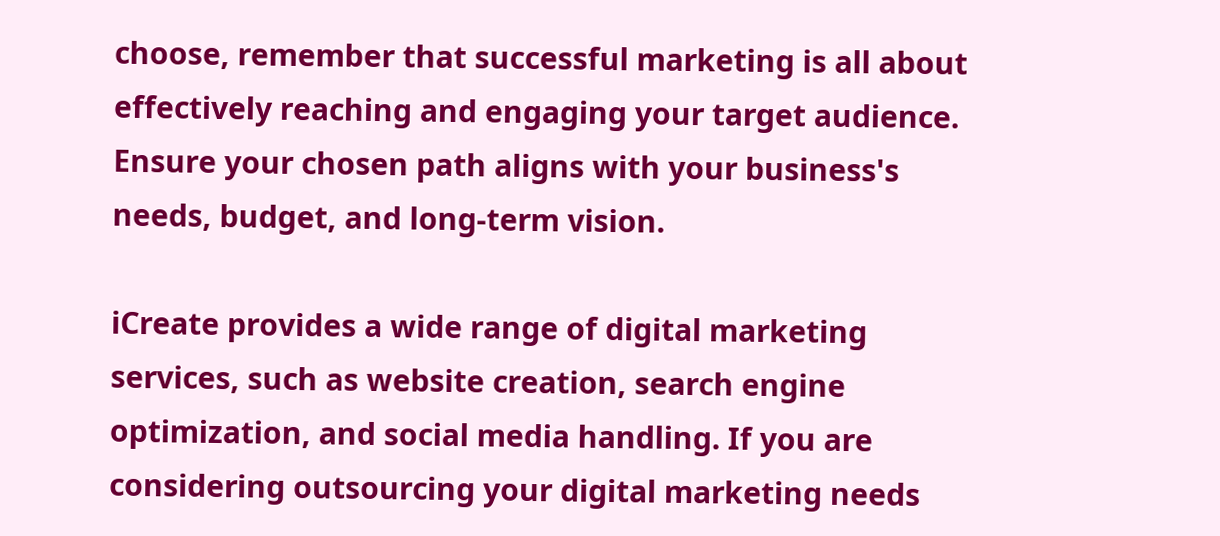choose, remember that successful marketing is all about effectively reaching and engaging your target audience. Ensure your chosen path aligns with your business's needs, budget, and long-term vision.

iCreate provides a wide range of digital marketing services, such as website creation, search engine optimization, and social media handling. If you are considering outsourcing your digital marketing needs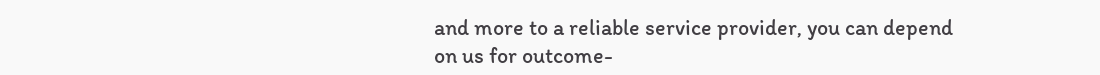and more to a reliable service provider, you can depend on us for outcome-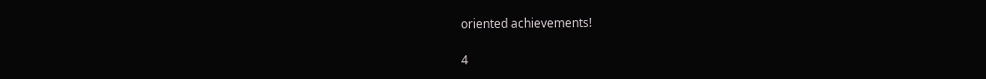oriented achievements!

4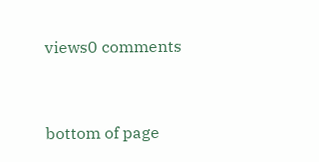views0 comments


bottom of page